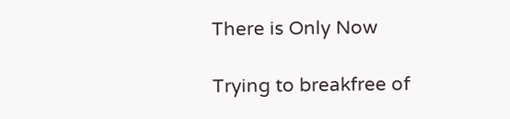There is Only Now

Trying to breakfree of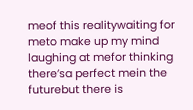meof this realitywaiting for meto make up my mind laughing at mefor thinking there’sa perfect mein the futurebut there is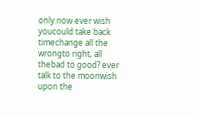only now ever wish youcould take back timechange all the wrongto right, all thebad to good? ever talk to the moonwish upon the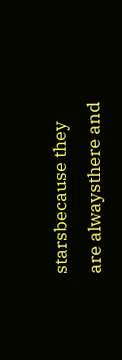starsbecause they are alwaysthere and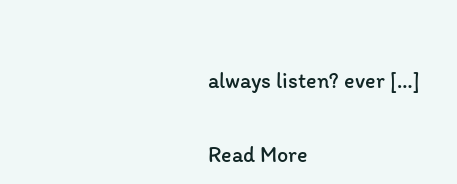always listen? ever […]

Read More